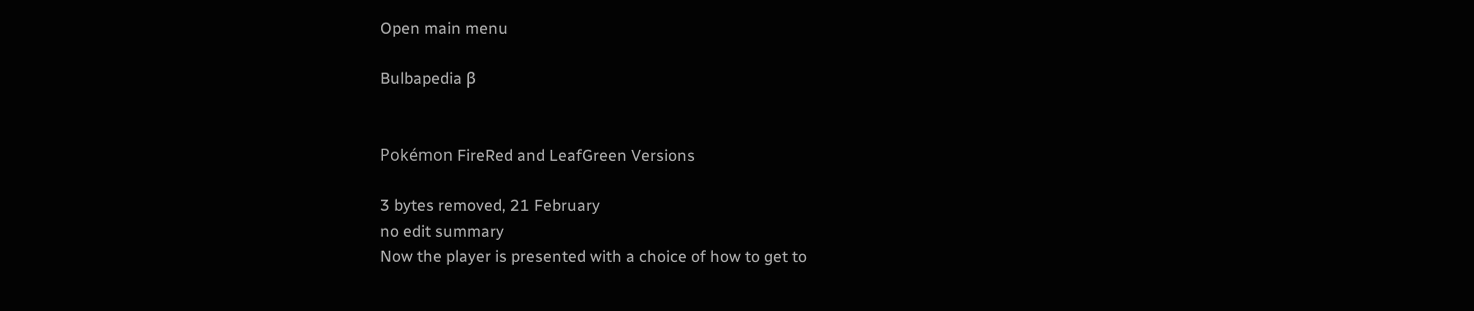Open main menu

Bulbapedia β


Pokémon FireRed and LeafGreen Versions

3 bytes removed, 21 February
no edit summary
Now the player is presented with a choice of how to get to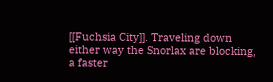[[Fuchsia City]]. Traveling down either way the Snorlax are blocking, a faster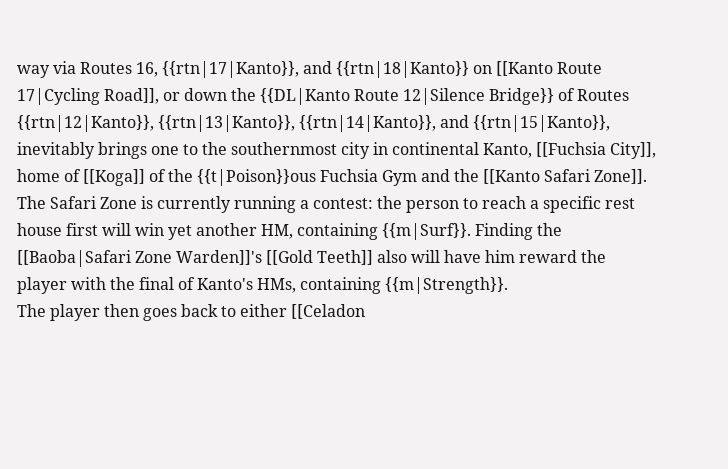way via Routes 16, {{rtn|17|Kanto}}, and {{rtn|18|Kanto}} on [[Kanto Route 17|Cycling Road]], or down the {{DL|Kanto Route 12|Silence Bridge}} of Routes {{rtn|12|Kanto}}, {{rtn|13|Kanto}}, {{rtn|14|Kanto}}, and {{rtn|15|Kanto}}, inevitably brings one to the southernmost city in continental Kanto, [[Fuchsia City]], home of [[Koga]] of the {{t|Poison}}ous Fuchsia Gym and the [[Kanto Safari Zone]]. The Safari Zone is currently running a contest: the person to reach a specific rest house first will win yet another HM, containing {{m|Surf}}. Finding the [[Baoba|Safari Zone Warden]]'s [[Gold Teeth]] also will have him reward the player with the final of Kanto's HMs, containing {{m|Strength}}.
The player then goes back to either [[Celadon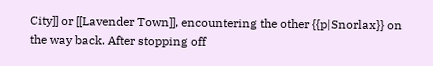City]] or [[Lavender Town]], encountering the other {{p|Snorlax}} on the way back. After stopping off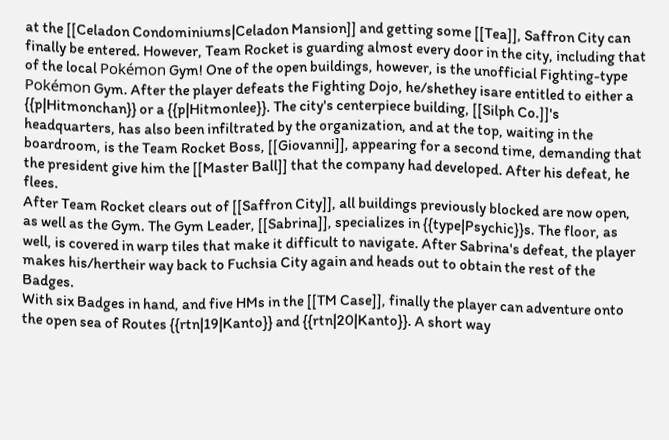at the [[Celadon Condominiums|Celadon Mansion]] and getting some [[Tea]], Saffron City can finally be entered. However, Team Rocket is guarding almost every door in the city, including that of the local Pokémon Gym! One of the open buildings, however, is the unofficial Fighting-type Pokémon Gym. After the player defeats the Fighting Dojo, he/shethey isare entitled to either a {{p|Hitmonchan}} or a {{p|Hitmonlee}}. The city's centerpiece building, [[Silph Co.]]'s headquarters, has also been infiltrated by the organization, and at the top, waiting in the boardroom, is the Team Rocket Boss, [[Giovanni]], appearing for a second time, demanding that the president give him the [[Master Ball]] that the company had developed. After his defeat, he flees.
After Team Rocket clears out of [[Saffron City]], all buildings previously blocked are now open, as well as the Gym. The Gym Leader, [[Sabrina]], specializes in {{type|Psychic}}s. The floor, as well, is covered in warp tiles that make it difficult to navigate. After Sabrina's defeat, the player makes his/hertheir way back to Fuchsia City again and heads out to obtain the rest of the Badges.
With six Badges in hand, and five HMs in the [[TM Case]], finally the player can adventure onto the open sea of Routes {{rtn|19|Kanto}} and {{rtn|20|Kanto}}. A short way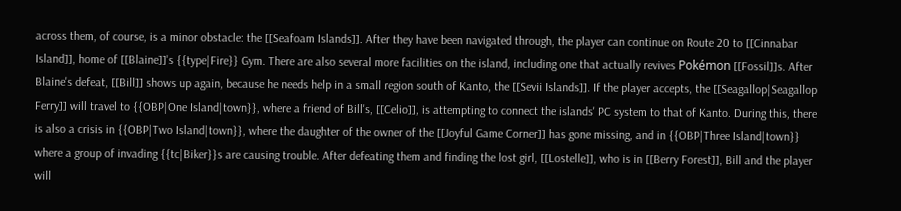across them, of course, is a minor obstacle: the [[Seafoam Islands]]. After they have been navigated through, the player can continue on Route 20 to [[Cinnabar Island]], home of [[Blaine]]'s {{type|Fire}} Gym. There are also several more facilities on the island, including one that actually revives Pokémon [[Fossil]]s. After Blaine's defeat, [[Bill]] shows up again, because he needs help in a small region south of Kanto, the [[Sevii Islands]]. If the player accepts, the [[Seagallop|Seagallop Ferry]] will travel to {{OBP|One Island|town}}, where a friend of Bill's, [[Celio]], is attempting to connect the islands' PC system to that of Kanto. During this, there is also a crisis in {{OBP|Two Island|town}}, where the daughter of the owner of the [[Joyful Game Corner]] has gone missing, and in {{OBP|Three Island|town}} where a group of invading {{tc|Biker}}s are causing trouble. After defeating them and finding the lost girl, [[Lostelle]], who is in [[Berry Forest]], Bill and the player will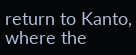return to Kanto, where the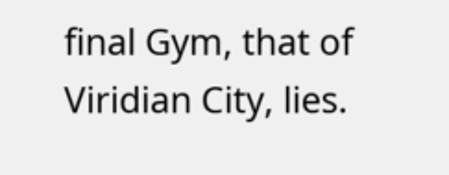final Gym, that of Viridian City, lies.